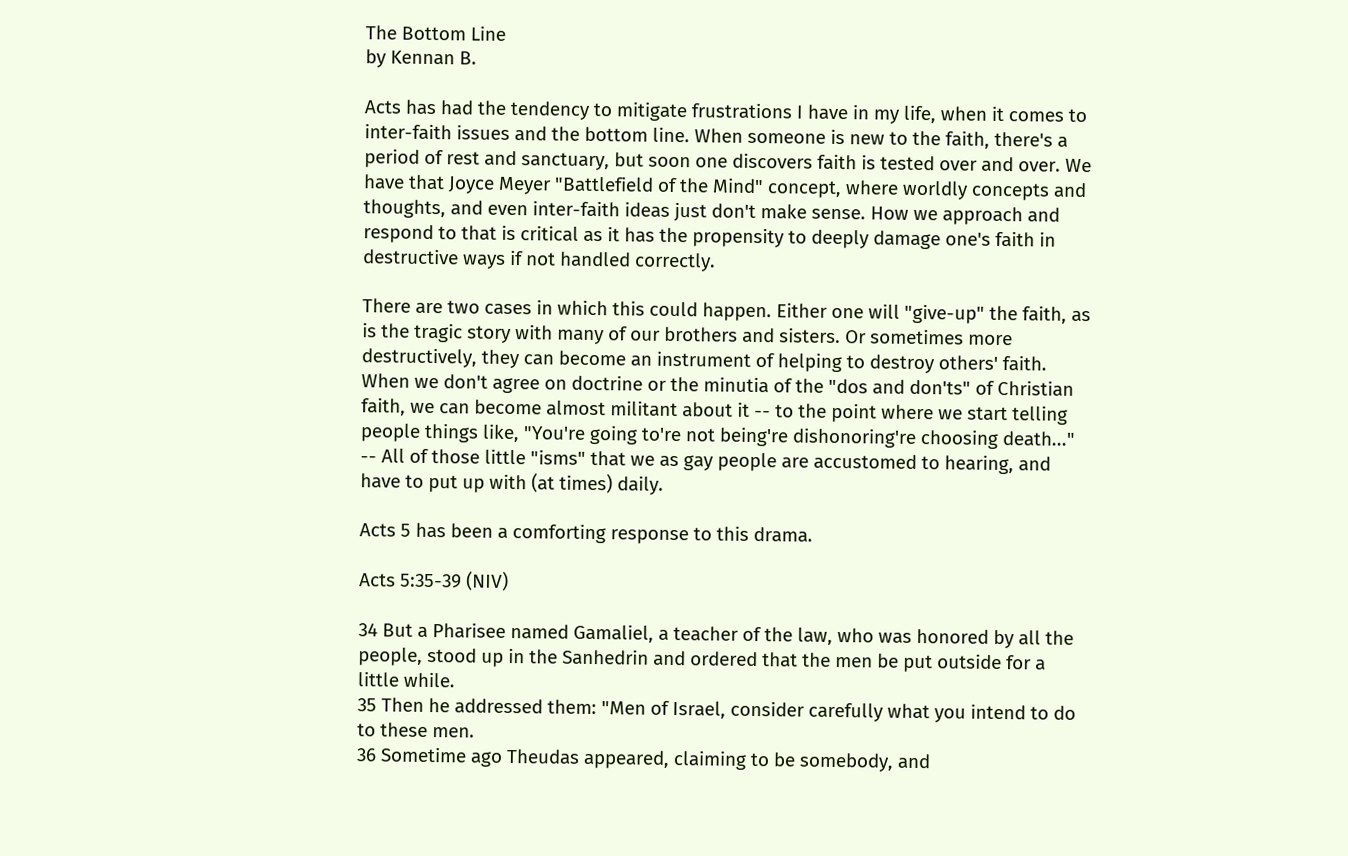The Bottom Line
by Kennan B.

Acts has had the tendency to mitigate frustrations I have in my life, when it comes to inter-faith issues and the bottom line. When someone is new to the faith, there's a period of rest and sanctuary, but soon one discovers faith is tested over and over. We have that Joyce Meyer "Battlefield of the Mind" concept, where worldly concepts and thoughts, and even inter-faith ideas just don't make sense. How we approach and respond to that is critical as it has the propensity to deeply damage one's faith in destructive ways if not handled correctly.

There are two cases in which this could happen. Either one will "give-up" the faith, as is the tragic story with many of our brothers and sisters. Or sometimes more destructively, they can become an instrument of helping to destroy others' faith. When we don't agree on doctrine or the minutia of the "dos and don'ts" of Christian faith, we can become almost militant about it -- to the point where we start telling people things like, "You're going to're not being're dishonoring're choosing death..." -- All of those little "isms" that we as gay people are accustomed to hearing, and have to put up with (at times) daily.

Acts 5 has been a comforting response to this drama.

Acts 5:35-39 (NIV)

34 But a Pharisee named Gamaliel, a teacher of the law, who was honored by all the people, stood up in the Sanhedrin and ordered that the men be put outside for a little while.
35 Then he addressed them: "Men of Israel, consider carefully what you intend to do to these men.
36 Sometime ago Theudas appeared, claiming to be somebody, and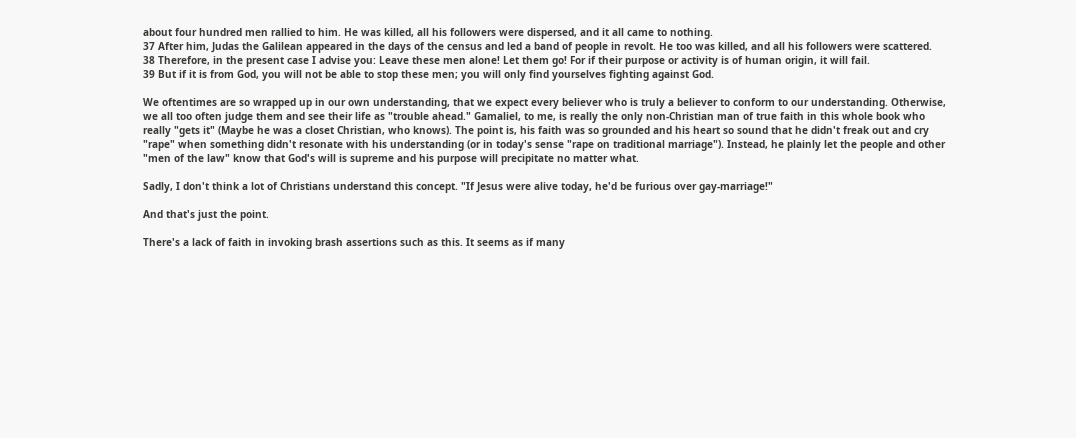about four hundred men rallied to him. He was killed, all his followers were dispersed, and it all came to nothing.
37 After him, Judas the Galilean appeared in the days of the census and led a band of people in revolt. He too was killed, and all his followers were scattered.
38 Therefore, in the present case I advise you: Leave these men alone! Let them go! For if their purpose or activity is of human origin, it will fail.
39 But if it is from God, you will not be able to stop these men; you will only find yourselves fighting against God.

We oftentimes are so wrapped up in our own understanding, that we expect every believer who is truly a believer to conform to our understanding. Otherwise, we all too often judge them and see their life as "trouble ahead." Gamaliel, to me, is really the only non-Christian man of true faith in this whole book who really "gets it" (Maybe he was a closet Christian, who knows). The point is, his faith was so grounded and his heart so sound that he didn't freak out and cry "rape" when something didn't resonate with his understanding (or in today's sense "rape on traditional marriage"). Instead, he plainly let the people and other "men of the law" know that God's will is supreme and his purpose will precipitate no matter what.

Sadly, I don't think a lot of Christians understand this concept. "If Jesus were alive today, he'd be furious over gay-marriage!"

And that's just the point.

There's a lack of faith in invoking brash assertions such as this. It seems as if many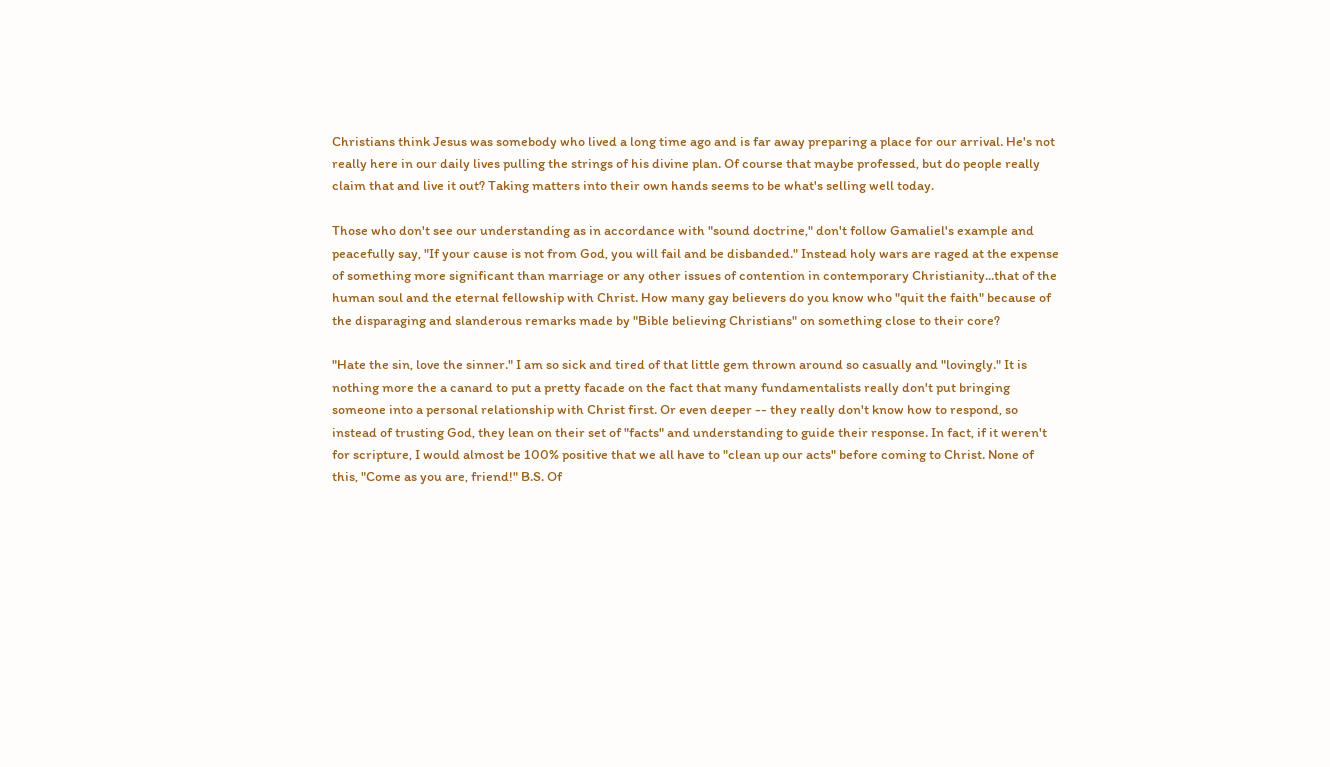Christians think Jesus was somebody who lived a long time ago and is far away preparing a place for our arrival. He's not really here in our daily lives pulling the strings of his divine plan. Of course that maybe professed, but do people really claim that and live it out? Taking matters into their own hands seems to be what's selling well today.

Those who don't see our understanding as in accordance with "sound doctrine," don't follow Gamaliel's example and peacefully say, "If your cause is not from God, you will fail and be disbanded." Instead holy wars are raged at the expense of something more significant than marriage or any other issues of contention in contemporary Christianity...that of the human soul and the eternal fellowship with Christ. How many gay believers do you know who "quit the faith" because of the disparaging and slanderous remarks made by "Bible believing Christians" on something close to their core?

"Hate the sin, love the sinner." I am so sick and tired of that little gem thrown around so casually and "lovingly." It is nothing more the a canard to put a pretty facade on the fact that many fundamentalists really don't put bringing someone into a personal relationship with Christ first. Or even deeper -- they really don't know how to respond, so instead of trusting God, they lean on their set of "facts" and understanding to guide their response. In fact, if it weren't for scripture, I would almost be 100% positive that we all have to "clean up our acts" before coming to Christ. None of this, "Come as you are, friend!" B.S. Of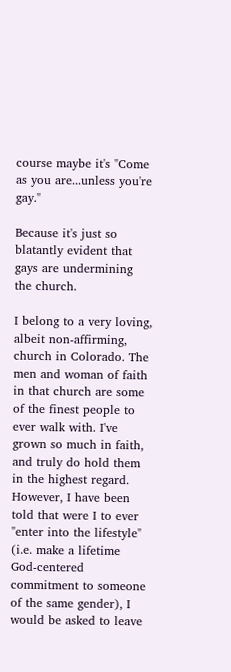course maybe it's "Come as you are...unless you're gay."

Because it's just so blatantly evident that gays are undermining the church.

I belong to a very loving, albeit non-affirming, church in Colorado. The men and woman of faith in that church are some of the finest people to ever walk with. I've grown so much in faith, and truly do hold them in the highest regard. However, I have been told that were I to ever "enter into the lifestyle" (i.e. make a lifetime God-centered commitment to someone of the same gender), I would be asked to leave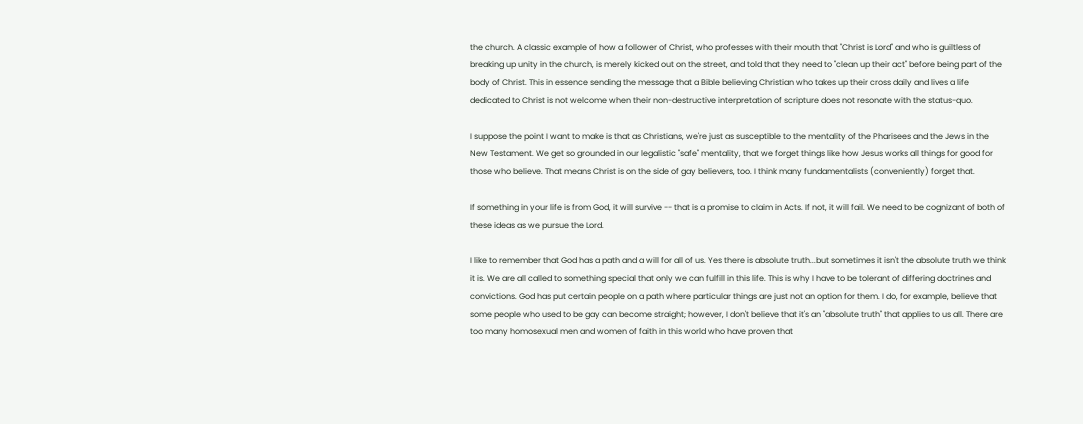the church. A classic example of how a follower of Christ, who professes with their mouth that "Christ is Lord" and who is guiltless of breaking up unity in the church, is merely kicked out on the street, and told that they need to "clean up their act" before being part of the body of Christ. This in essence sending the message that a Bible believing Christian who takes up their cross daily and lives a life dedicated to Christ is not welcome when their non-destructive interpretation of scripture does not resonate with the status-quo.

I suppose the point I want to make is that as Christians, we're just as susceptible to the mentality of the Pharisees and the Jews in the New Testament. We get so grounded in our legalistic "safe" mentality, that we forget things like how Jesus works all things for good for those who believe. That means Christ is on the side of gay believers, too. I think many fundamentalists (conveniently) forget that.

If something in your life is from God, it will survive -- that is a promise to claim in Acts. If not, it will fail. We need to be cognizant of both of these ideas as we pursue the Lord.

I like to remember that God has a path and a will for all of us. Yes there is absolute truth...but sometimes it isn't the absolute truth we think it is. We are all called to something special that only we can fulfill in this life. This is why I have to be tolerant of differing doctrines and convictions. God has put certain people on a path where particular things are just not an option for them. I do, for example, believe that some people who used to be gay can become straight; however, I don't believe that it's an "absolute truth" that applies to us all. There are too many homosexual men and women of faith in this world who have proven that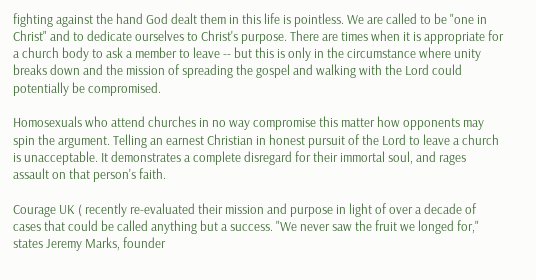fighting against the hand God dealt them in this life is pointless. We are called to be "one in Christ" and to dedicate ourselves to Christ's purpose. There are times when it is appropriate for a church body to ask a member to leave -- but this is only in the circumstance where unity breaks down and the mission of spreading the gospel and walking with the Lord could potentially be compromised.

Homosexuals who attend churches in no way compromise this matter how opponents may spin the argument. Telling an earnest Christian in honest pursuit of the Lord to leave a church is unacceptable. It demonstrates a complete disregard for their immortal soul, and rages assault on that person's faith.

Courage UK ( recently re-evaluated their mission and purpose in light of over a decade of cases that could be called anything but a success. "We never saw the fruit we longed for," states Jeremy Marks, founder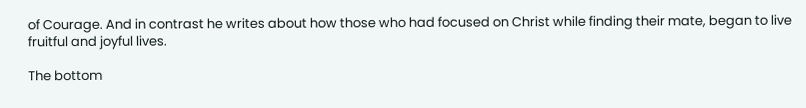of Courage. And in contrast he writes about how those who had focused on Christ while finding their mate, began to live fruitful and joyful lives.

The bottom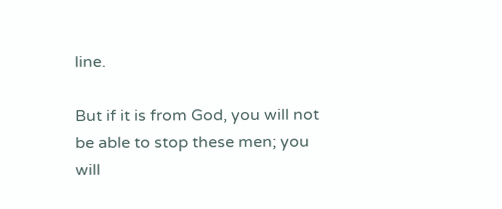line.

But if it is from God, you will not be able to stop these men; you will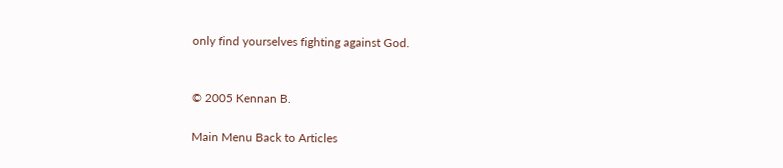only find yourselves fighting against God.


© 2005 Kennan B.

Main Menu Back to Articles